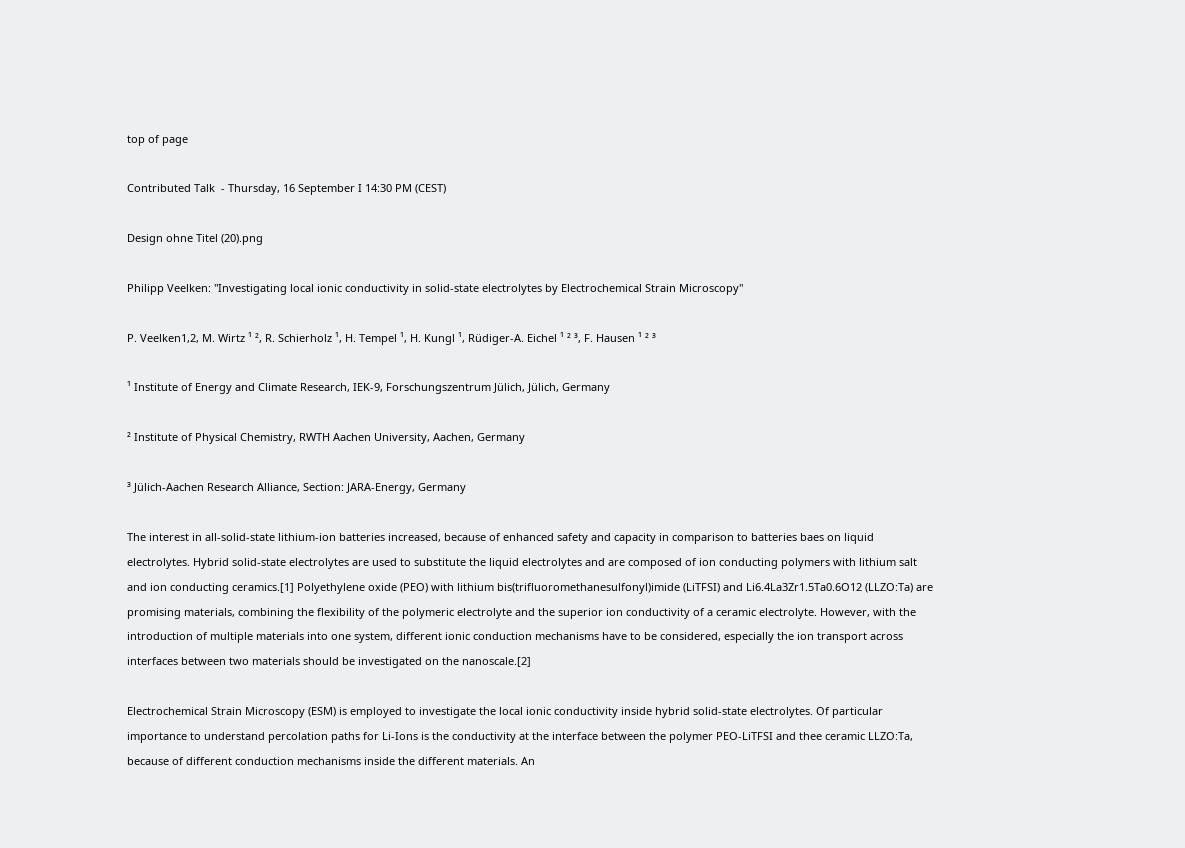top of page

Contributed Talk  - Thursday, 16 September I 14:30 PM (CEST)

Design ohne Titel (20).png

Philipp Veelken: "Investigating local ionic conductivity in solid-state electrolytes by Electrochemical Strain Microscopy"

P. Veelken1,2, M. Wirtz ¹ ², R. Schierholz ¹, H. Tempel ¹, H. Kungl ¹, Rüdiger-A. Eichel ¹ ² ³, F. Hausen ¹ ² ³

¹ Institute of Energy and Climate Research, IEK-9, Forschungszentrum Jülich, Jülich, Germany

² Institute of Physical Chemistry, RWTH Aachen University, Aachen, Germany

³ Jülich-Aachen Research Alliance, Section: JARA-Energy, Germany

The interest in all-solid-state lithium-ion batteries increased, because of enhanced safety and capacity in comparison to batteries baes on liquid electrolytes. Hybrid solid-state electrolytes are used to substitute the liquid electrolytes and are composed of ion conducting polymers with lithium salt and ion conducting ceramics.[1] Polyethylene oxide (PEO) with lithium bis(trifluoromethanesulfonyl)imide (LiTFSI) and Li6.4La3Zr1.5Ta0.6O12 (LLZO:Ta) are promising materials, combining the flexibility of the polymeric electrolyte and the superior ion conductivity of a ceramic electrolyte. However, with the introduction of multiple materials into one system, different ionic conduction mechanisms have to be considered, especially the ion transport across interfaces between two materials should be investigated on the nanoscale.[2]

Electrochemical Strain Microscopy (ESM) is employed to investigate the local ionic conductivity inside hybrid solid-state electrolytes. Of particular importance to understand percolation paths for Li-Ions is the conductivity at the interface between the polymer PEO-LiTFSI and thee ceramic LLZO:Ta, because of different conduction mechanisms inside the different materials. An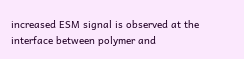increased ESM signal is observed at the interface between polymer and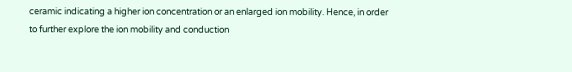ceramic indicating a higher ion concentration or an enlarged ion mobility. Hence, in order to further explore the ion mobility and conduction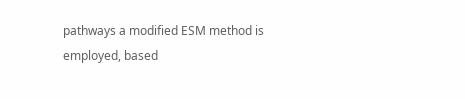pathways a modified ESM method is employed, based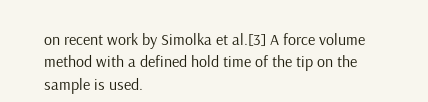on recent work by Simolka et al.[3] A force volume method with a defined hold time of the tip on the sample is used.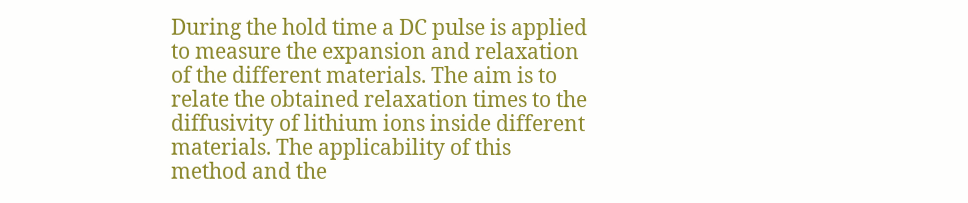During the hold time a DC pulse is applied to measure the expansion and relaxation of the different materials. The aim is to relate the obtained relaxation times to the diffusivity of lithium ions inside different materials. The applicability of this method and the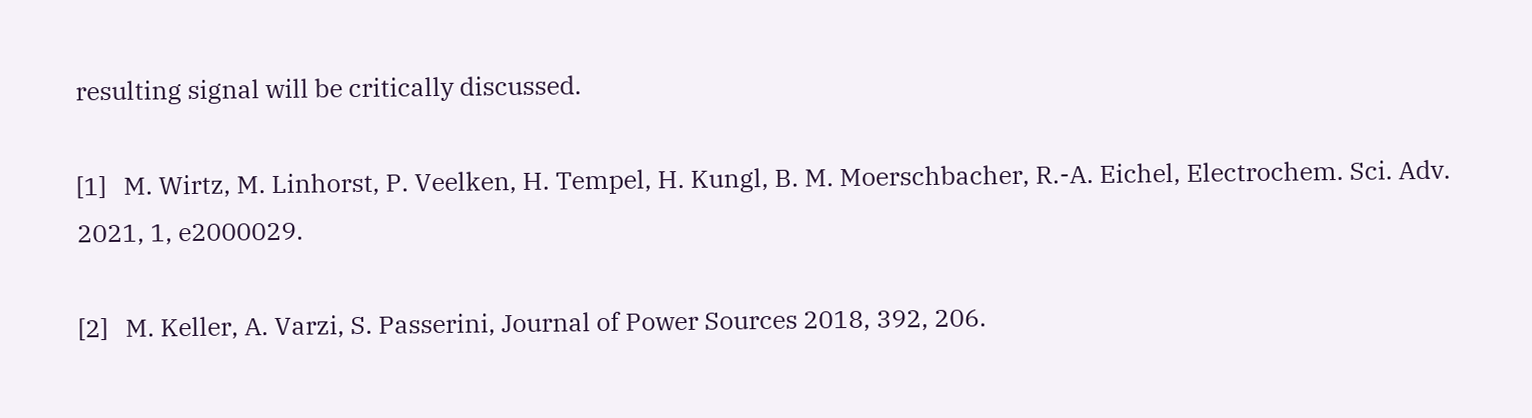resulting signal will be critically discussed.

[1]   M. Wirtz, M. Linhorst, P. Veelken, H. Tempel, H. Kungl, B. M. Moerschbacher, R.-A. Eichel, Electrochem. Sci. Adv. 2021, 1, e2000029.

[2]   M. Keller, A. Varzi, S. Passerini, Journal of Power Sources 2018, 392, 206.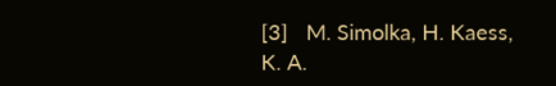[3]   M. Simolka, H. Kaess, K. A.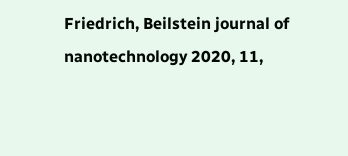Friedrich, Beilstein journal of nanotechnology 2020, 11,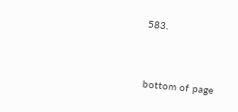583.


bottom of page